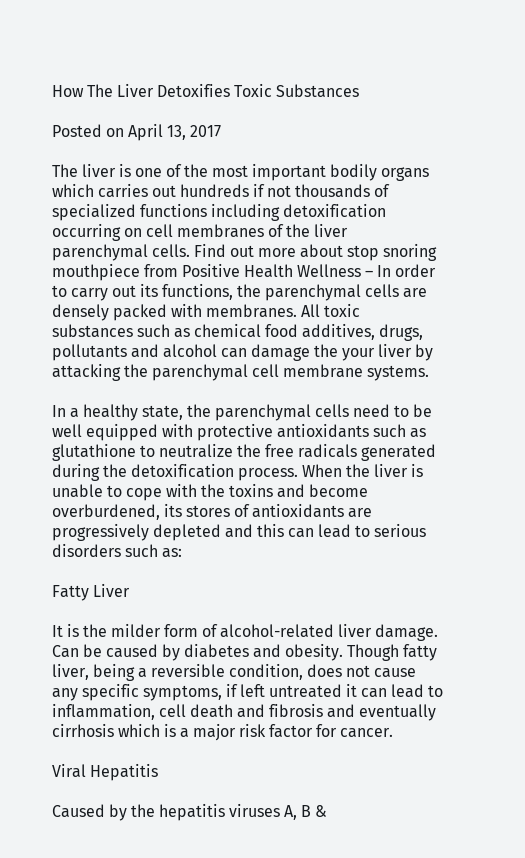How The Liver Detoxifies Toxic Substances

Posted on April 13, 2017

The liver is one of the most important bodily organs which carries out hundreds if not thousands of specialized functions including detoxification occurring on cell membranes of the liver parenchymal cells. Find out more about stop snoring mouthpiece from Positive Health Wellness – In order to carry out its functions, the parenchymal cells are densely packed with membranes. All toxic substances such as chemical food additives, drugs, pollutants and alcohol can damage the your liver by attacking the parenchymal cell membrane systems.

In a healthy state, the parenchymal cells need to be well equipped with protective antioxidants such as glutathione to neutralize the free radicals generated during the detoxification process. When the liver is unable to cope with the toxins and become overburdened, its stores of antioxidants are progressively depleted and this can lead to serious disorders such as:

Fatty Liver

It is the milder form of alcohol-related liver damage. Can be caused by diabetes and obesity. Though fatty liver, being a reversible condition, does not cause any specific symptoms, if left untreated it can lead to inflammation, cell death and fibrosis and eventually cirrhosis which is a major risk factor for cancer.

Viral Hepatitis

Caused by the hepatitis viruses A, B &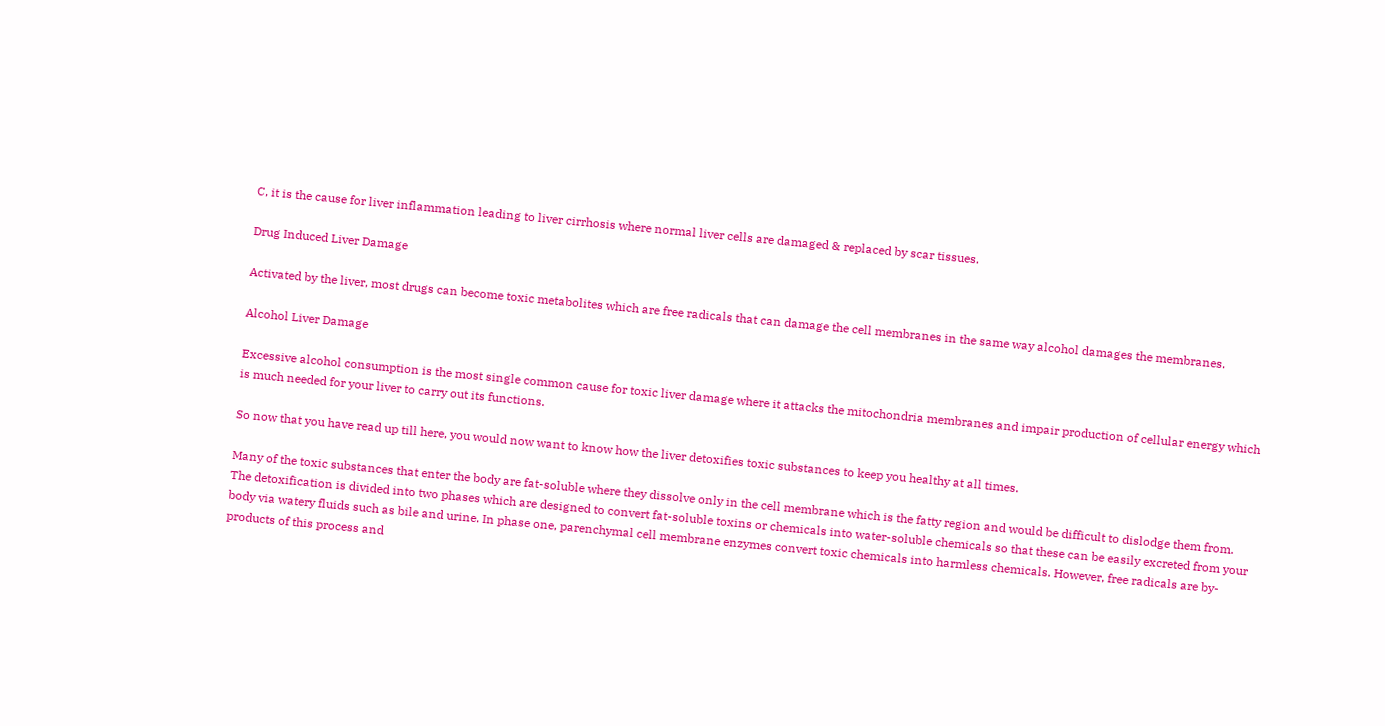C, it is the cause for liver inflammation leading to liver cirrhosis where normal liver cells are damaged & replaced by scar tissues.

Drug Induced Liver Damage

Activated by the liver, most drugs can become toxic metabolites which are free radicals that can damage the cell membranes in the same way alcohol damages the membranes.

Alcohol Liver Damage

Excessive alcohol consumption is the most single common cause for toxic liver damage where it attacks the mitochondria membranes and impair production of cellular energy which is much needed for your liver to carry out its functions.

So now that you have read up till here, you would now want to know how the liver detoxifies toxic substances to keep you healthy at all times.

Many of the toxic substances that enter the body are fat-soluble where they dissolve only in the cell membrane which is the fatty region and would be difficult to dislodge them from. The detoxification is divided into two phases which are designed to convert fat-soluble toxins or chemicals into water-soluble chemicals so that these can be easily excreted from your body via watery fluids such as bile and urine. In phase one, parenchymal cell membrane enzymes convert toxic chemicals into harmless chemicals. However, free radicals are by-products of this process and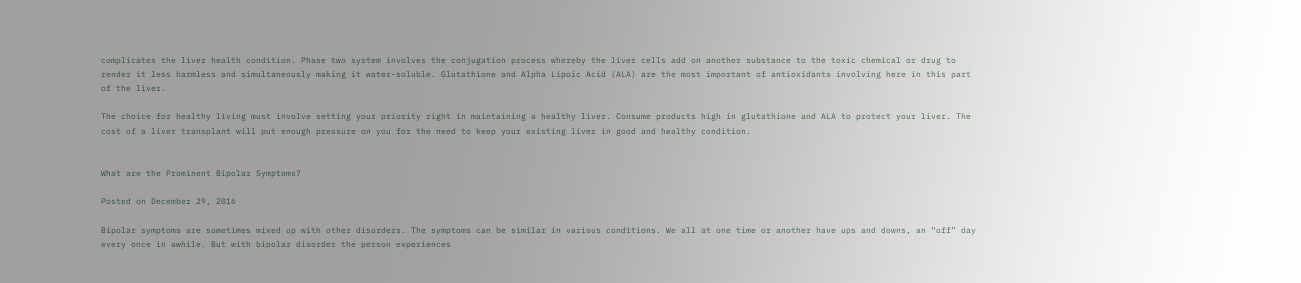complicates the liver health condition. Phase two system involves the conjugation process whereby the liver cells add on another substance to the toxic chemical or drug to render it less harmless and simultaneously making it water-soluble. Glutathione and Alpha Lipoic Acid (ALA) are the most important of antioxidants involving here in this part of the liver.

The choice for healthy living must involve setting your priority right in maintaining a healthy liver. Consume products high in glutathione and ALA to protect your liver. The cost of a liver transplant will put enough pressure on you for the need to keep your existing liver in good and healthy condition.


What are the Prominent Bipolar Symptoms?

Posted on December 29, 2016

Bipolar symptoms are sometimes mixed up with other disorders. The symptoms can be similar in various conditions. We all at one time or another have ups and downs, an “off” day every once in awhile. But with bipolar disorder the person experiences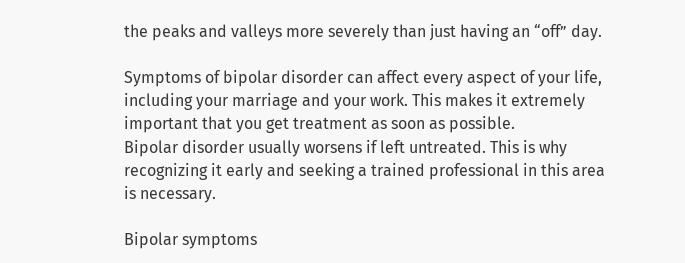the peaks and valleys more severely than just having an “off” day.

Symptoms of bipolar disorder can affect every aspect of your life, including your marriage and your work. This makes it extremely important that you get treatment as soon as possible.
Bipolar disorder usually worsens if left untreated. This is why recognizing it early and seeking a trained professional in this area is necessary.

Bipolar symptoms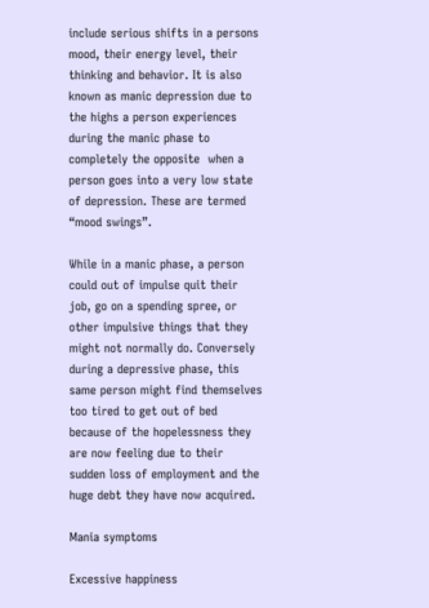include serious shifts in a persons mood, their energy level, their thinking and behavior. It is also known as manic depression due to the highs a person experiences during the manic phase to completely the opposite  when a person goes into a very low state of depression. These are termed “mood swings”.

While in a manic phase, a person could out of impulse quit their job, go on a spending spree, or other impulsive things that they might not normally do. Conversely during a depressive phase, this same person might find themselves too tired to get out of bed because of the hopelessness they are now feeling due to their sudden loss of employment and the huge debt they have now acquired.

Mania symptoms

Excessive happiness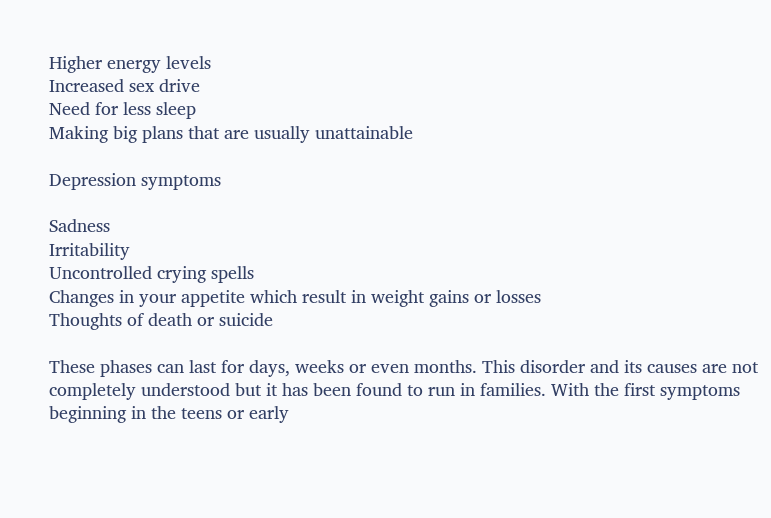Higher energy levels
Increased sex drive
Need for less sleep
Making big plans that are usually unattainable

Depression symptoms

Sadness                                                                                                                                                                                                                  Irritability
Uncontrolled crying spells
Changes in your appetite which result in weight gains or losses
Thoughts of death or suicide

These phases can last for days, weeks or even months. This disorder and its causes are not completely understood but it has been found to run in families. With the first symptoms beginning in the teens or early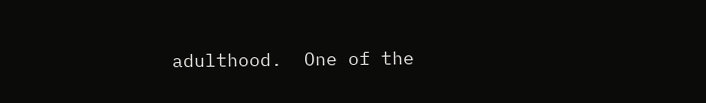adulthood.  One of the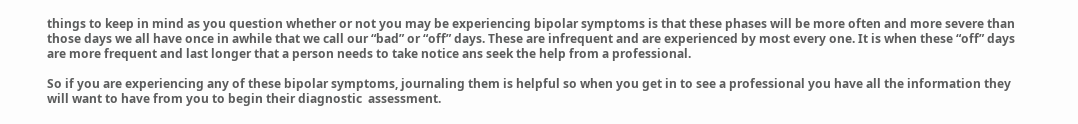things to keep in mind as you question whether or not you may be experiencing bipolar symptoms is that these phases will be more often and more severe than those days we all have once in awhile that we call our “bad” or “off” days. These are infrequent and are experienced by most every one. It is when these “off” days are more frequent and last longer that a person needs to take notice ans seek the help from a professional.

So if you are experiencing any of these bipolar symptoms, journaling them is helpful so when you get in to see a professional you have all the information they will want to have from you to begin their diagnostic  assessment.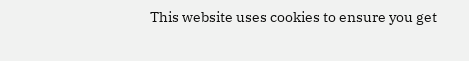This website uses cookies to ensure you get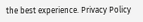the best experience. Privacy Policy